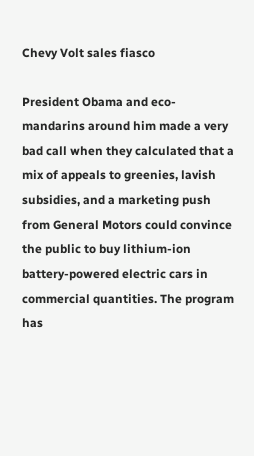Chevy Volt sales fiasco

President Obama and eco-mandarins around him made a very bad call when they calculated that a mix of appeals to greenies, lavish subsidies, and a marketing push from General Motors could convince the public to buy lithium-ion battery-powered electric cars in commercial quantities. The program has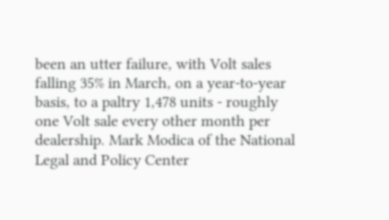been an utter failure, with Volt sales falling 35% in March, on a year-to-year basis, to a paltry 1,478 units - roughly one Volt sale every other month per dealership. Mark Modica of the National Legal and Policy Center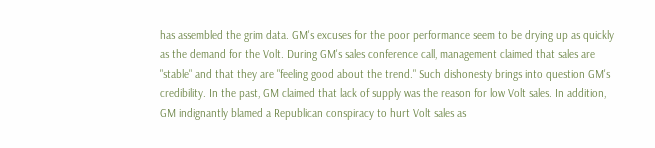has assembled the grim data. GM's excuses for the poor performance seem to be drying up as quickly as the demand for the Volt. During GM's sales conference call, management claimed that sales are "stable" and that they are "feeling good about the trend." Such dishonesty brings into question GM's credibility. In the past, GM claimed that lack of supply was the reason for low Volt sales. In addition, GM indignantly blamed a Republican conspiracy to hurt Volt sales as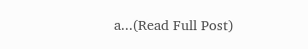a...(Read Full Post)